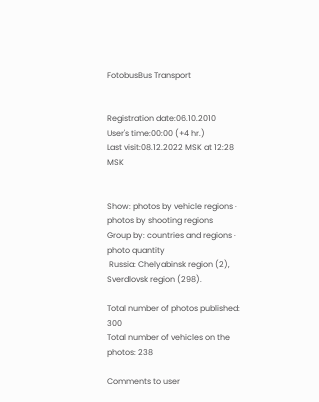FotobusBus Transport


Registration date:06.10.2010
User's time:00:00 (+4 hr.)
Last visit:08.12.2022 MSK at 12:28 MSK


Show: photos by vehicle regions · photos by shooting regions
Group by: countries and regions · photo quantity
 Russia: Chelyabinsk region (2), Sverdlovsk region (298).

Total number of photos published: 300
Total number of vehicles on the photos: 238

Comments to user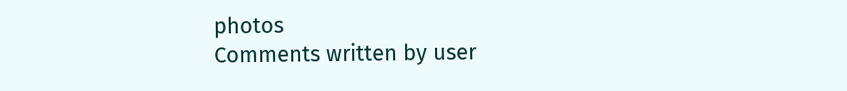photos
Comments written by user